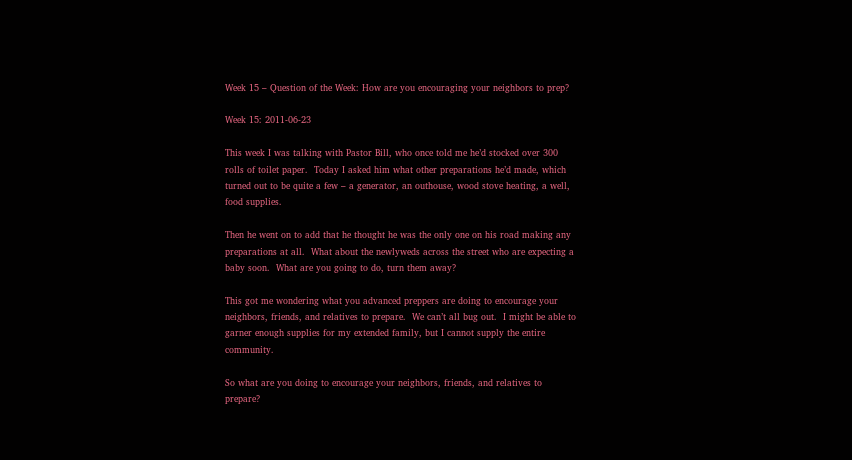Week 15 – Question of the Week: How are you encouraging your neighbors to prep?

Week 15: 2011-06-23

This week I was talking with Pastor Bill, who once told me he’d stocked over 300 rolls of toilet paper.  Today I asked him what other preparations he’d made, which turned out to be quite a few – a generator, an outhouse, wood stove heating, a well, food supplies.

Then he went on to add that he thought he was the only one on his road making any preparations at all.  What about the newlyweds across the street who are expecting a baby soon.  What are you going to do, turn them away?

This got me wondering what you advanced preppers are doing to encourage your neighbors, friends, and relatives to prepare.  We can’t all bug out.  I might be able to garner enough supplies for my extended family, but I cannot supply the entire community.

So what are you doing to encourage your neighbors, friends, and relatives to prepare?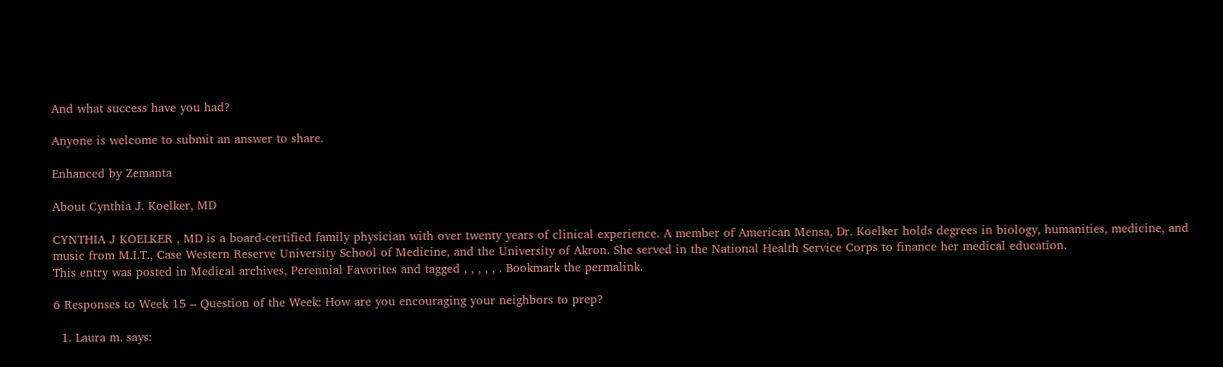And what success have you had?

Anyone is welcome to submit an answer to share.

Enhanced by Zemanta

About Cynthia J. Koelker, MD

CYNTHIA J KOELKER , MD is a board-certified family physician with over twenty years of clinical experience. A member of American Mensa, Dr. Koelker holds degrees in biology, humanities, medicine, and music from M.I.T., Case Western Reserve University School of Medicine, and the University of Akron. She served in the National Health Service Corps to finance her medical education.
This entry was posted in Medical archives, Perennial Favorites and tagged , , , , , . Bookmark the permalink.

6 Responses to Week 15 – Question of the Week: How are you encouraging your neighbors to prep?

  1. Laura m. says: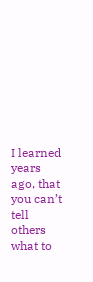I learned years ago, that you can’t tell others what to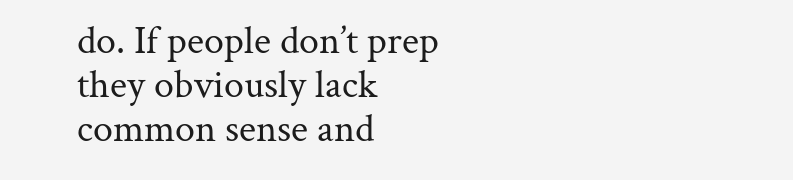do. If people don’t prep they obviously lack common sense and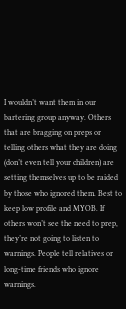I wouldn’t want them in our bartering group anyway. Others that are bragging on preps or telling others what they are doing (don’t even tell your children) are setting themselves up to be raided by those who ignored them. Best to keep low profile and MYOB. If others won’t see the need to prep, they’re not going to listen to warnings. People tell relatives or long-time friends who ignore warnings.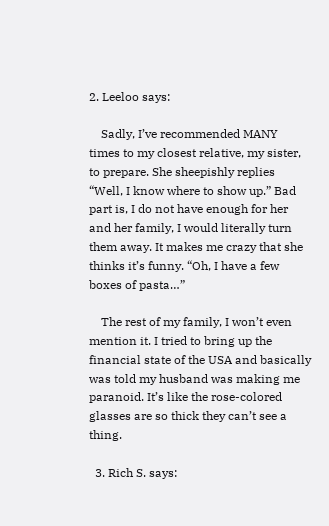2. Leeloo says:

    Sadly, I’ve recommended MANY times to my closest relative, my sister, to prepare. She sheepishly replies “Well, I know where to show up.” Bad part is, I do not have enough for her and her family, I would literally turn them away. It makes me crazy that she thinks it’s funny. “Oh, I have a few boxes of pasta…”

    The rest of my family, I won’t even mention it. I tried to bring up the financial state of the USA and basically was told my husband was making me paranoid. It’s like the rose-colored glasses are so thick they can’t see a thing.

  3. Rich S. says: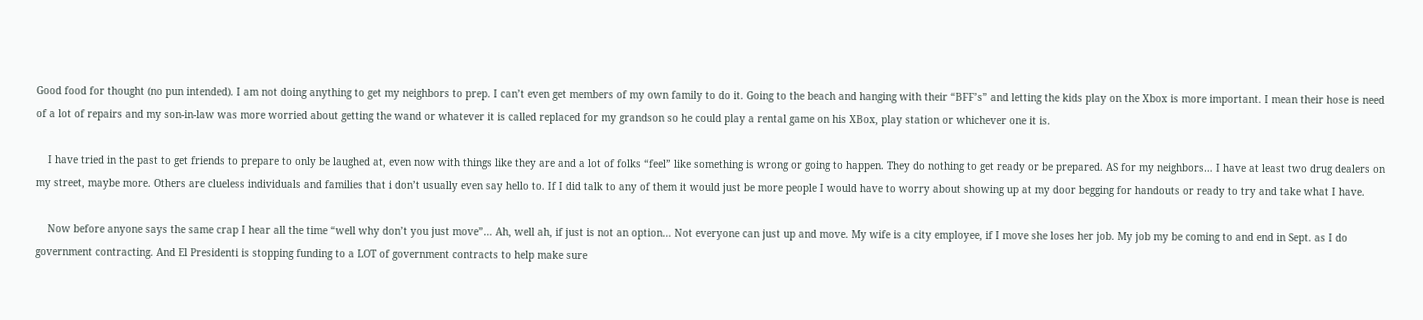Good food for thought (no pun intended). I am not doing anything to get my neighbors to prep. I can’t even get members of my own family to do it. Going to the beach and hanging with their “BFF’s” and letting the kids play on the Xbox is more important. I mean their hose is need of a lot of repairs and my son-in-law was more worried about getting the wand or whatever it is called replaced for my grandson so he could play a rental game on his XBox, play station or whichever one it is.

    I have tried in the past to get friends to prepare to only be laughed at, even now with things like they are and a lot of folks “feel” like something is wrong or going to happen. They do nothing to get ready or be prepared. AS for my neighbors… I have at least two drug dealers on my street, maybe more. Others are clueless individuals and families that i don’t usually even say hello to. If I did talk to any of them it would just be more people I would have to worry about showing up at my door begging for handouts or ready to try and take what I have.

    Now before anyone says the same crap I hear all the time “well why don’t you just move”… Ah, well ah, if just is not an option… Not everyone can just up and move. My wife is a city employee, if I move she loses her job. My job my be coming to and end in Sept. as I do government contracting. And El Presidenti is stopping funding to a LOT of government contracts to help make sure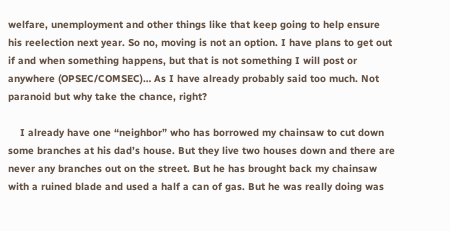welfare, unemployment and other things like that keep going to help ensure his reelection next year. So no, moving is not an option. I have plans to get out if and when something happens, but that is not something I will post or anywhere (OPSEC/COMSEC)… As I have already probably said too much. Not paranoid but why take the chance, right?

    I already have one “neighbor” who has borrowed my chainsaw to cut down some branches at his dad’s house. But they live two houses down and there are never any branches out on the street. But he has brought back my chainsaw with a ruined blade and used a half a can of gas. But he was really doing was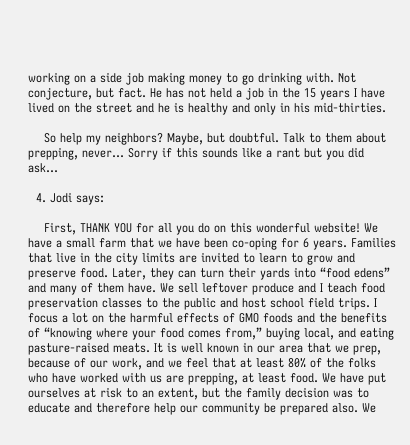working on a side job making money to go drinking with. Not conjecture, but fact. He has not held a job in the 15 years I have lived on the street and he is healthy and only in his mid-thirties.

    So help my neighbors? Maybe, but doubtful. Talk to them about prepping, never… Sorry if this sounds like a rant but you did ask…

  4. Jodi says:

    First, THANK YOU for all you do on this wonderful website! We have a small farm that we have been co-oping for 6 years. Families that live in the city limits are invited to learn to grow and preserve food. Later, they can turn their yards into “food edens” and many of them have. We sell leftover produce and I teach food preservation classes to the public and host school field trips. I focus a lot on the harmful effects of GMO foods and the benefits of “knowing where your food comes from,” buying local, and eating pasture-raised meats. It is well known in our area that we prep, because of our work, and we feel that at least 80% of the folks who have worked with us are prepping, at least food. We have put ourselves at risk to an extent, but the family decision was to educate and therefore help our community be prepared also. We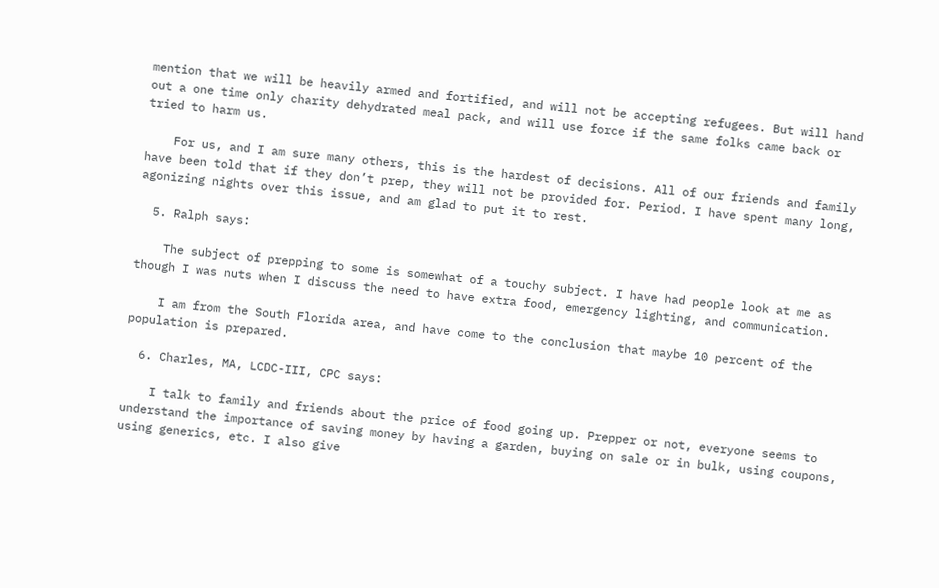mention that we will be heavily armed and fortified, and will not be accepting refugees. But will hand out a one time only charity dehydrated meal pack, and will use force if the same folks came back or tried to harm us.

    For us, and I am sure many others, this is the hardest of decisions. All of our friends and family have been told that if they don’t prep, they will not be provided for. Period. I have spent many long, agonizing nights over this issue, and am glad to put it to rest.

  5. Ralph says:

    The subject of prepping to some is somewhat of a touchy subject. I have had people look at me as though I was nuts when I discuss the need to have extra food, emergency lighting, and communication.

    I am from the South Florida area, and have come to the conclusion that maybe 10 percent of the population is prepared.

  6. Charles, MA, LCDC-III, CPC says:

    I talk to family and friends about the price of food going up. Prepper or not, everyone seems to understand the importance of saving money by having a garden, buying on sale or in bulk, using coupons, using generics, etc. I also give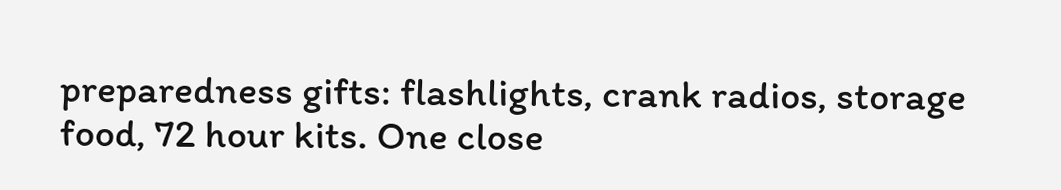preparedness gifts: flashlights, crank radios, storage food, 72 hour kits. One close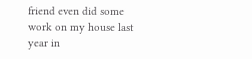friend even did some work on my house last year in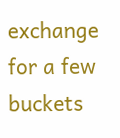exchange for a few buckets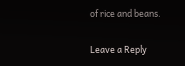of rice and beans.

Leave a Reply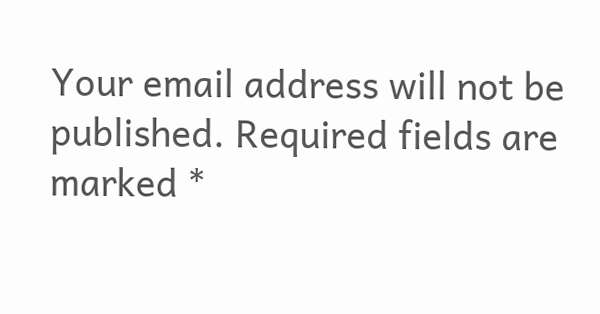Your email address will not be published. Required fields are marked *